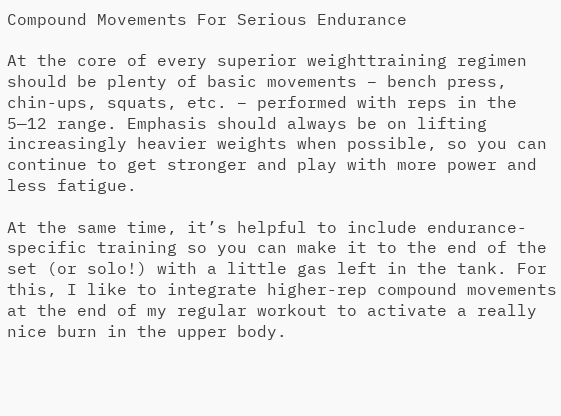Compound Movements For Serious Endurance

At the core of every superior weighttraining regimen should be plenty of basic movements – bench press, chin-ups, squats, etc. – performed with reps in the 5—12 range. Emphasis should always be on lifting increasingly heavier weights when possible, so you can continue to get stronger and play with more power and less fatigue.

At the same time, it’s helpful to include endurance-specific training so you can make it to the end of the set (or solo!) with a little gas left in the tank. For this, I like to integrate higher-rep compound movements at the end of my regular workout to activate a really nice burn in the upper body.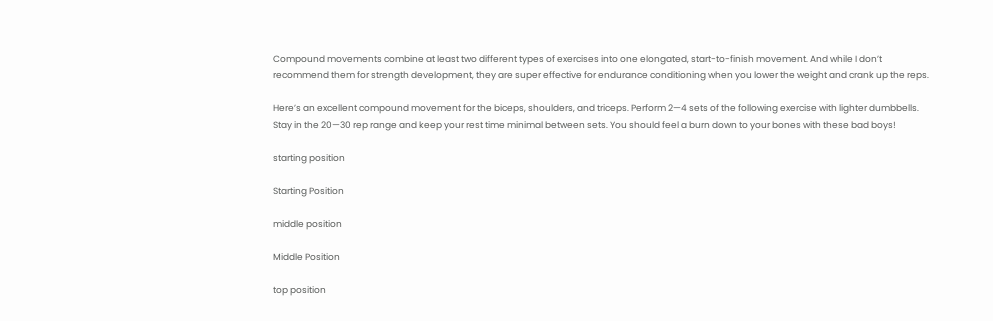Compound movements combine at least two different types of exercises into one elongated, start-to-finish movement. And while I don’t recommend them for strength development, they are super effective for endurance conditioning when you lower the weight and crank up the reps.

Here’s an excellent compound movement for the biceps, shoulders, and triceps. Perform 2—4 sets of the following exercise with lighter dumbbells. Stay in the 20—30 rep range and keep your rest time minimal between sets. You should feel a burn down to your bones with these bad boys!

starting position

Starting Position

middle position

Middle Position

top position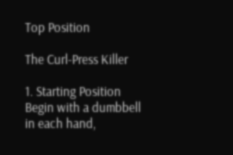Top Position

The Curl-Press Killer

1. Starting Position Begin with a dumbbell in each hand,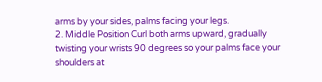arms by your sides, palms facing your legs.
2. Middle Position Curl both arms upward, gradually twisting your wrists 90 degrees so your palms face your shoulders at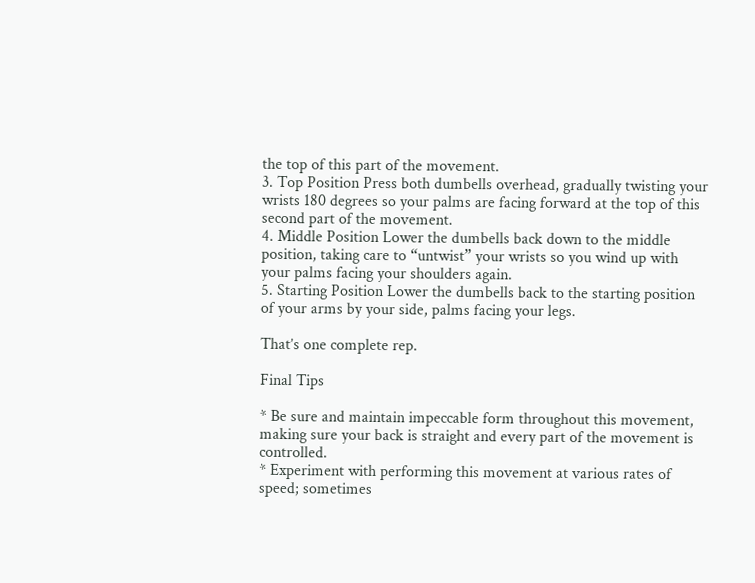the top of this part of the movement.
3. Top Position Press both dumbells overhead, gradually twisting your wrists 180 degrees so your palms are facing forward at the top of this second part of the movement.
4. Middle Position Lower the dumbells back down to the middle position, taking care to “untwist” your wrists so you wind up with your palms facing your shoulders again.
5. Starting Position Lower the dumbells back to the starting position of your arms by your side, palms facing your legs.

That’s one complete rep.

Final Tips

* Be sure and maintain impeccable form throughout this movement, making sure your back is straight and every part of the movement is controlled.
* Experiment with performing this movement at various rates of speed; sometimes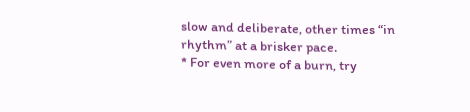slow and deliberate, other times “in rhythm” at a brisker pace.
* For even more of a burn, try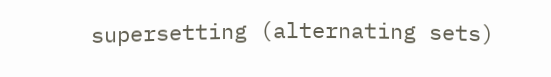supersetting (alternating sets)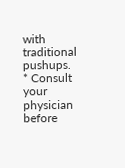with traditional pushups.
* Consult your physician before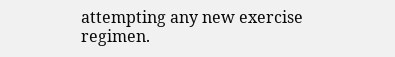attempting any new exercise regimen.